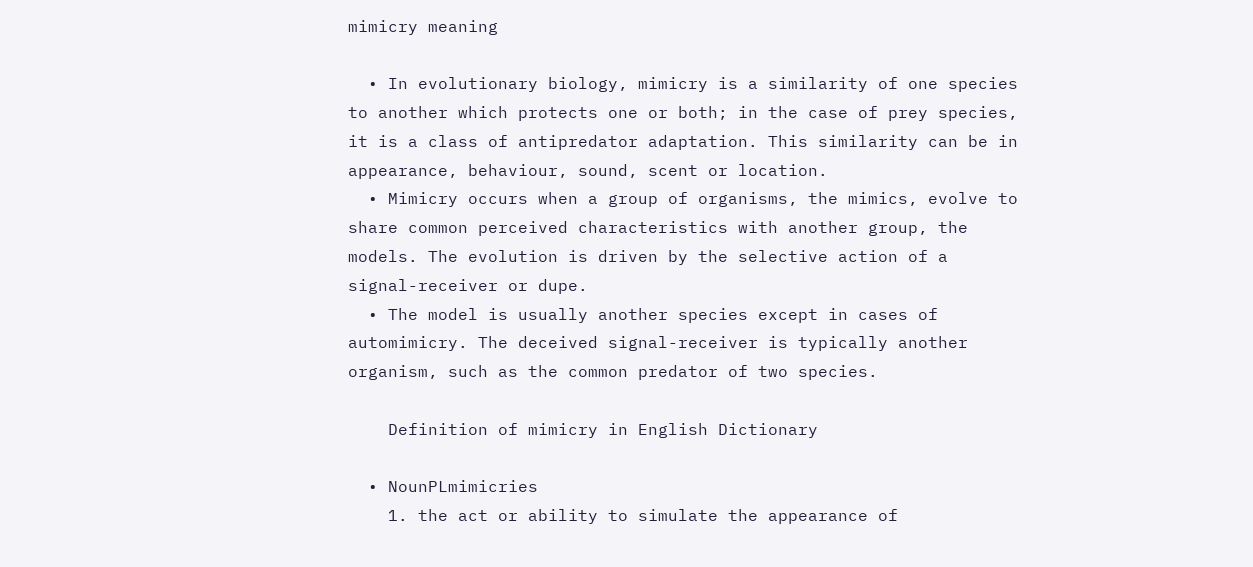mimicry meaning

  • In evolutionary biology, mimicry is a similarity of one species to another which protects one or both; in the case of prey species, it is a class of antipredator adaptation. This similarity can be in appearance, behaviour, sound, scent or location.
  • Mimicry occurs when a group of organisms, the mimics, evolve to share common perceived characteristics with another group, the models. The evolution is driven by the selective action of a signal-receiver or dupe.
  • The model is usually another species except in cases of automimicry. The deceived signal-receiver is typically another organism, such as the common predator of two species.

    Definition of mimicry in English Dictionary

  • NounPLmimicries
    1. the act or ability to simulate the appearance of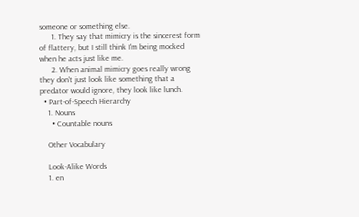someone or something else.
      1. They say that mimicry is the sincerest form of flattery, but I still think I'm being mocked when he acts just like me.
      2. When animal mimicry goes really wrong they don't just look like something that a predator would ignore, they look like lunch.
  • Part-of-Speech Hierarchy
    1. Nouns
      • Countable nouns

    Other Vocabulary

    Look-Alike Words
    1. en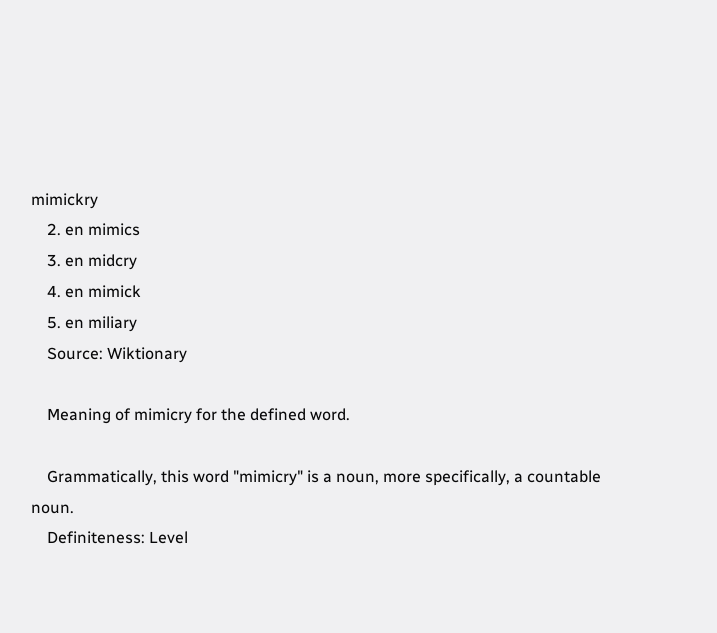mimickry
    2. en mimics
    3. en midcry
    4. en mimick
    5. en miliary
    Source: Wiktionary

    Meaning of mimicry for the defined word.

    Grammatically, this word "mimicry" is a noun, more specifically, a countable noun.
    Definiteness: Level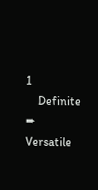1
    Definite    ➨     Versatile